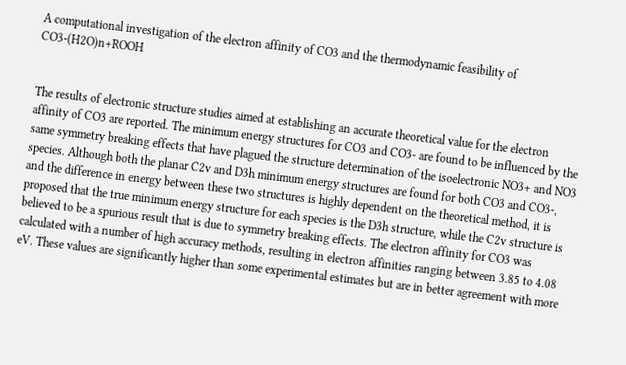A computational investigation of the electron affinity of CO3 and the thermodynamic feasibility of CO3-(H2O)n+ROOH


The results of electronic structure studies aimed at establishing an accurate theoretical value for the electron affinity of CO3 are reported. The minimum energy structures for CO3 and CO3- are found to be influenced by the same symmetry breaking effects that have plagued the structure determination of the isoelectronic NO3+ and NO3 species. Although both the planar C2v and D3h minimum energy structures are found for both CO3 and CO3-, and the difference in energy between these two structures is highly dependent on the theoretical method, it is proposed that the true minimum energy structure for each species is the D3h structure, while the C2v structure is believed to be a spurious result that is due to symmetry breaking effects. The electron affinity for CO3 was calculated with a number of high accuracy methods, resulting in electron affinities ranging between 3.85 to 4.08 eV. These values are significantly higher than some experimental estimates but are in better agreement with more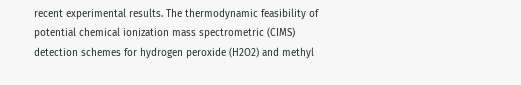recent experimental results. The thermodynamic feasibility of potential chemical ionization mass spectrometric (CIMS) detection schemes for hydrogen peroxide (H2O2) and methyl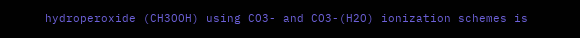hydroperoxide (CH3OOH) using CO3- and CO3-(H2O) ionization schemes is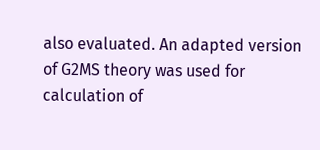also evaluated. An adapted version of G2MS theory was used for calculation of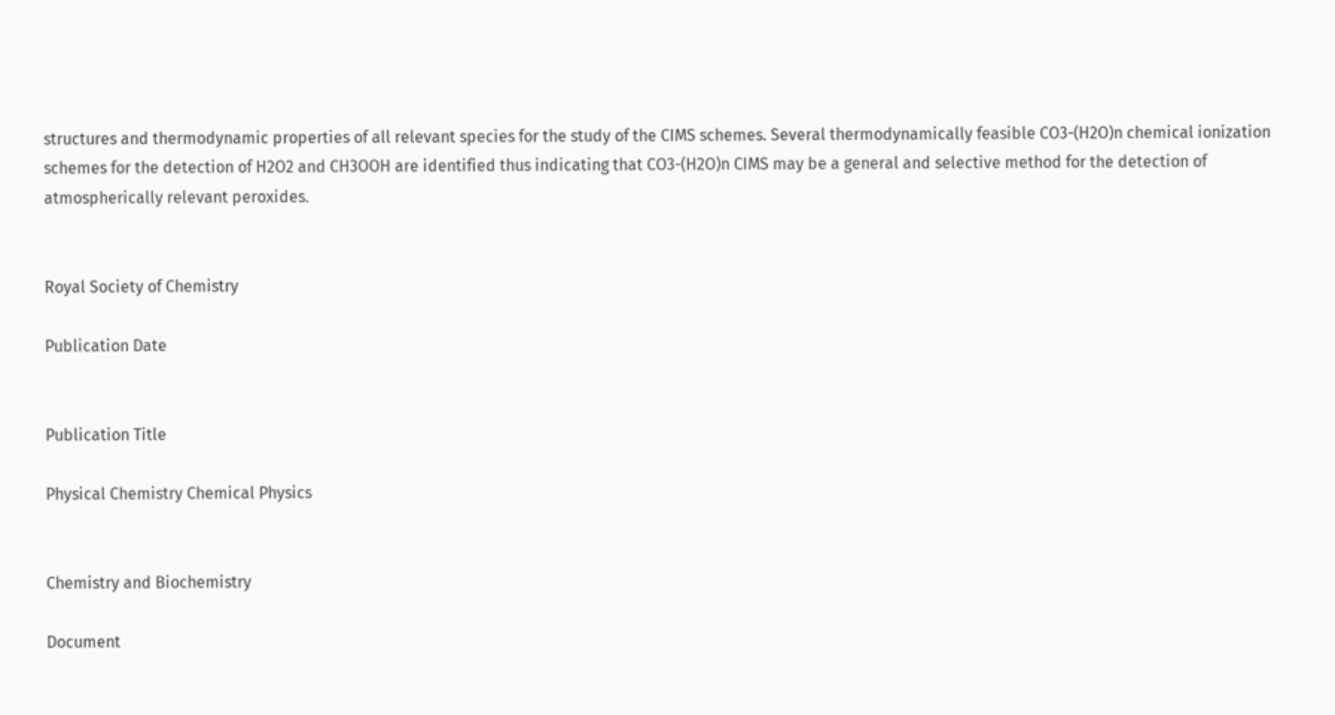structures and thermodynamic properties of all relevant species for the study of the CIMS schemes. Several thermodynamically feasible CO3-(H2O)n chemical ionization schemes for the detection of H2O2 and CH3OOH are identified thus indicating that CO3-(H2O)n CIMS may be a general and selective method for the detection of atmospherically relevant peroxides.


Royal Society of Chemistry

Publication Date


Publication Title

Physical Chemistry Chemical Physics


Chemistry and Biochemistry

Document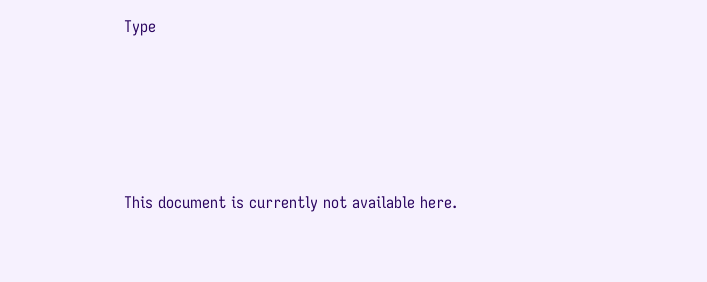Type








This document is currently not available here.